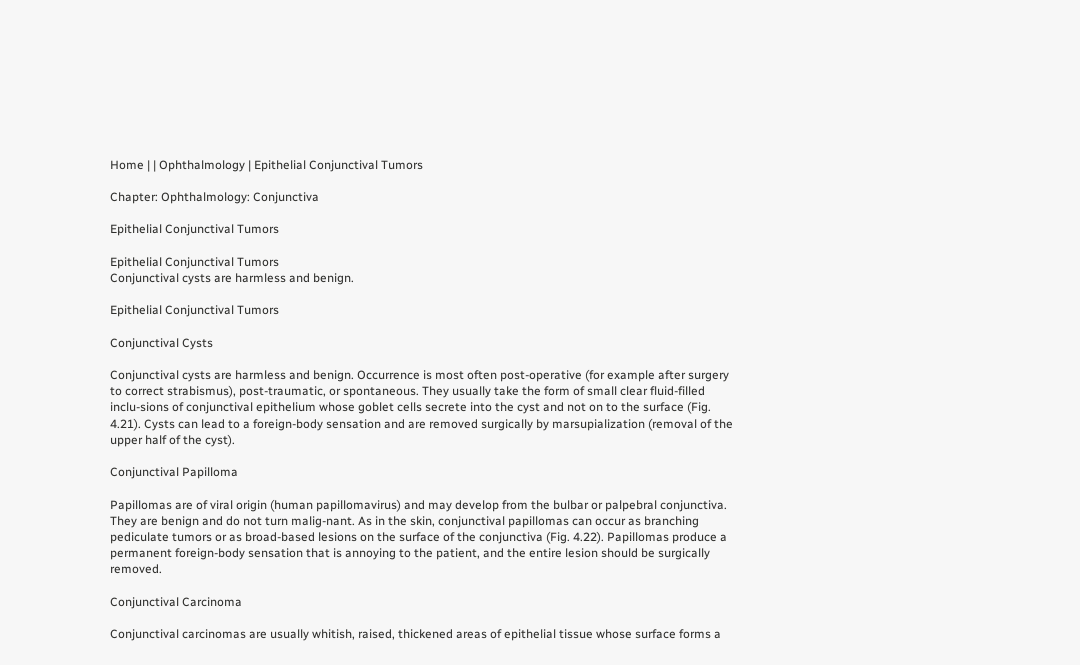Home | | Ophthalmology | Epithelial Conjunctival Tumors

Chapter: Ophthalmology: Conjunctiva

Epithelial Conjunctival Tumors

Epithelial Conjunctival Tumors
Conjunctival cysts are harmless and benign.

Epithelial Conjunctival Tumors

Conjunctival Cysts

Conjunctival cysts are harmless and benign. Occurrence is most often post-operative (for example after surgery to correct strabismus), post-traumatic, or spontaneous. They usually take the form of small clear fluid-filled inclu-sions of conjunctival epithelium whose goblet cells secrete into the cyst and not on to the surface (Fig. 4.21). Cysts can lead to a foreign-body sensation and are removed surgically by marsupialization (removal of the upper half of the cyst).

Conjunctival Papilloma

Papillomas are of viral origin (human papillomavirus) and may develop from the bulbar or palpebral conjunctiva. They are benign and do not turn malig-nant. As in the skin, conjunctival papillomas can occur as branching pediculate tumors or as broad-based lesions on the surface of the conjunctiva (Fig. 4.22). Papillomas produce a permanent foreign-body sensation that is annoying to the patient, and the entire lesion should be surgically removed.

Conjunctival Carcinoma

Conjunctival carcinomas are usually whitish, raised, thickened areas of epithelial tissue whose surface forms a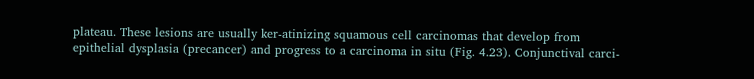plateau. These lesions are usually ker-atinizing squamous cell carcinomas that develop from epithelial dysplasia (precancer) and progress to a carcinoma in situ (Fig. 4.23). Conjunctival carci-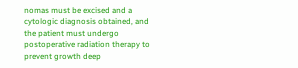nomas must be excised and a cytologic diagnosis obtained, and the patient must undergo postoperative radiation therapy to prevent growth deep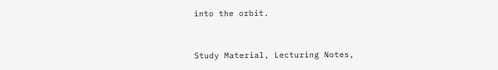into the orbit.


Study Material, Lecturing Notes,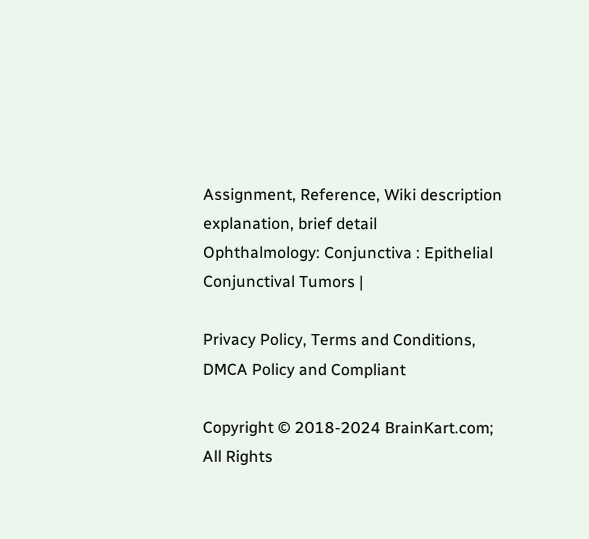Assignment, Reference, Wiki description explanation, brief detail
Ophthalmology: Conjunctiva : Epithelial Conjunctival Tumors |

Privacy Policy, Terms and Conditions, DMCA Policy and Compliant

Copyright © 2018-2024 BrainKart.com; All Rights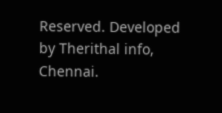Reserved. Developed by Therithal info, Chennai.